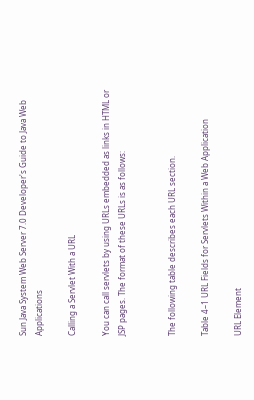Sun Java System Web Server 7.0 Developer's Guide to Java Web Applications

Calling a Servlet With a URL

You can call servlets by using URLs embedded as links in HTML or JSP pages. The format of these URLs is as follows:


The following table describes each URL section.

Table 4–1 URL Fields for Servlets Within a Web Application

URL Element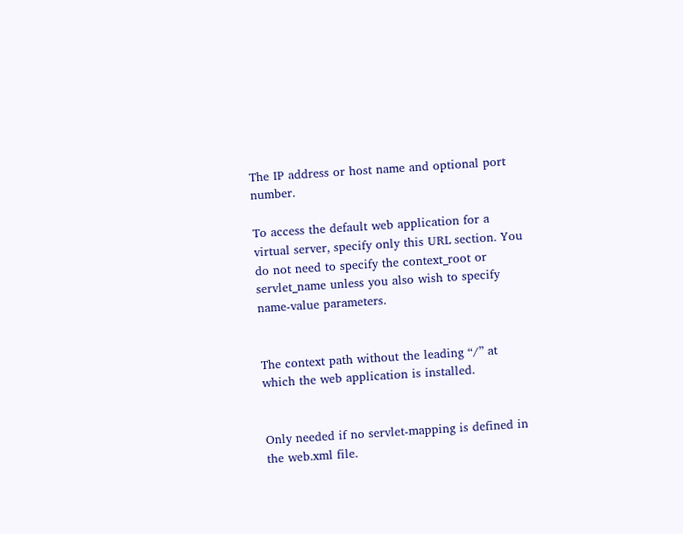The IP address or host name and optional port number.

To access the default web application for a virtual server, specify only this URL section. You do not need to specify the context_root or servlet_name unless you also wish to specify name-value parameters.


The context path without the leading “/” at which the web application is installed.


Only needed if no servlet-mapping is defined in the web.xml file.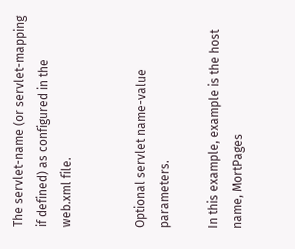The servlet-name (or servlet-mapping if defined) as configured in the web.xml file.


Optional servlet name-value parameters.

In this example, example is the host name, MortPages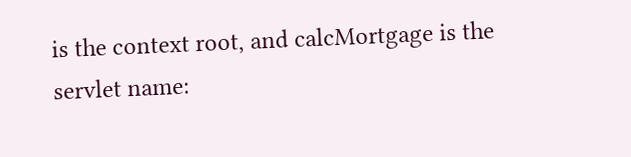is the context root, and calcMortgage is the servlet name: